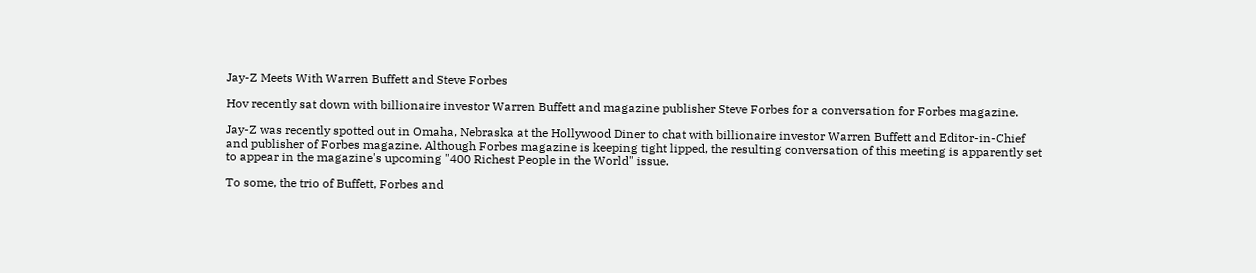Jay-Z Meets With Warren Buffett and Steve Forbes

Hov recently sat down with billionaire investor Warren Buffett and magazine publisher Steve Forbes for a conversation for Forbes magazine.

Jay-Z was recently spotted out in Omaha, Nebraska at the Hollywood Diner to chat with billionaire investor Warren Buffett and Editor-in-Chief and publisher of Forbes magazine. Although Forbes magazine is keeping tight lipped, the resulting conversation of this meeting is apparently set to appear in the magazine's upcoming "400 Richest People in the World" issue.

To some, the trio of Buffett, Forbes and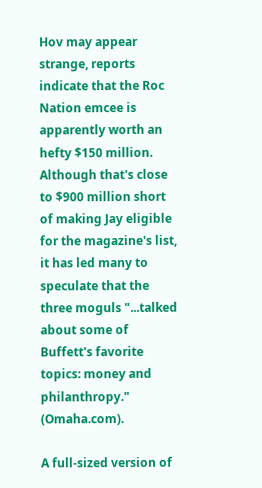Hov may appear strange, reports indicate that the Roc Nation emcee is apparently worth an hefty $150 million. Although that's close to $900 million short of making Jay eligible for the magazine's list, it has led many to speculate that the three moguls "...talked about some of Buffett's favorite topics: money and philanthropy." (Omaha.com).

A full-sized version of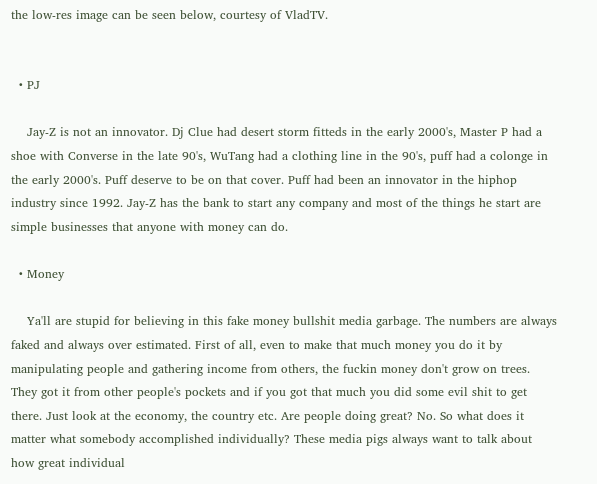the low-res image can be seen below, courtesy of VladTV.


  • PJ

    Jay-Z is not an innovator. Dj Clue had desert storm fitteds in the early 2000's, Master P had a shoe with Converse in the late 90's, WuTang had a clothing line in the 90's, puff had a colonge in the early 2000's. Puff deserve to be on that cover. Puff had been an innovator in the hiphop industry since 1992. Jay-Z has the bank to start any company and most of the things he start are simple businesses that anyone with money can do.

  • Money

    Ya'll are stupid for believing in this fake money bullshit media garbage. The numbers are always faked and always over estimated. First of all, even to make that much money you do it by manipulating people and gathering income from others, the fuckin money don't grow on trees. They got it from other people's pockets and if you got that much you did some evil shit to get there. Just look at the economy, the country etc. Are people doing great? No. So what does it matter what somebody accomplished individually? These media pigs always want to talk about how great individual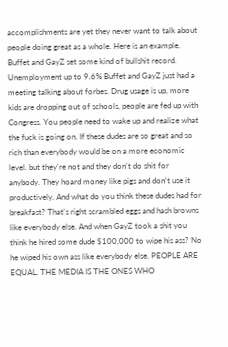accomplishments are yet they never want to talk about people doing great as a whole. Here is an example. Buffet and GayZ set some kind of bullshit record. Unemployment up to 9.6% Buffet and GayZ just had a meeting talking about forbes. Drug usage is up, more kids are dropping out of schools, people are fed up with Congress. You people need to wake up and realize what the fuck is going on. If these dudes are so great and so rich than everybody would be on a more economic level. but they're not and they don't do shit for anybody. They hoard money like pigs and don't use it productively. And what do you think these dudes had for breakfast? That's right scrambled eggs and hash browns like everybody else. And when GayZ took a shit you think he hired some dude $100,000 to wipe his ass? No he wiped his own ass like everybody else. PEOPLE ARE EQUAL. THE MEDIA IS THE ONES WHO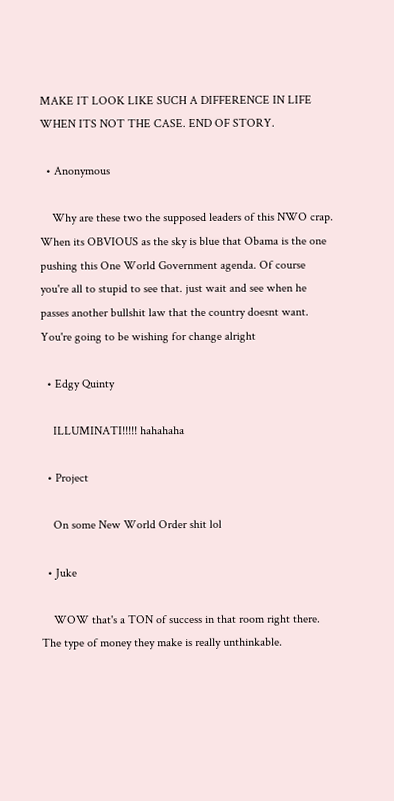MAKE IT LOOK LIKE SUCH A DIFFERENCE IN LIFE WHEN ITS NOT THE CASE. END OF STORY.

  • Anonymous

    Why are these two the supposed leaders of this NWO crap. When its OBVIOUS as the sky is blue that Obama is the one pushing this One World Government agenda. Of course you're all to stupid to see that. just wait and see when he passes another bullshit law that the country doesnt want. You're going to be wishing for change alright

  • Edgy Quinty

    ILLUMINATI!!!!! hahahaha

  • Project

    On some New World Order shit lol

  • Juke

    WOW that's a TON of success in that room right there. The type of money they make is really unthinkable.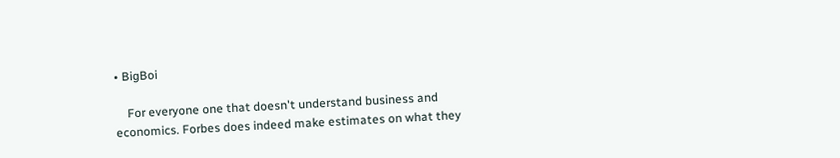• BigBoi

    For everyone one that doesn't understand business and economics. Forbes does indeed make estimates on what they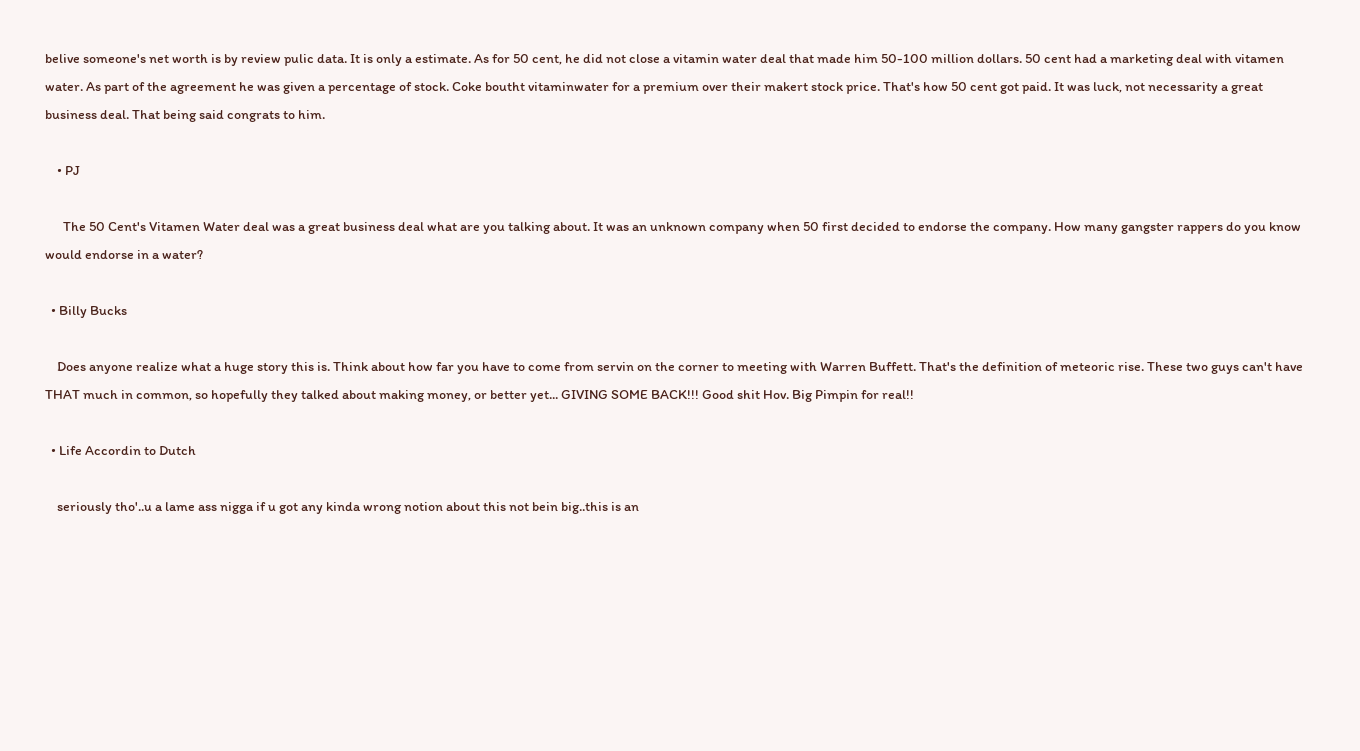belive someone's net worth is by review pulic data. It is only a estimate. As for 50 cent, he did not close a vitamin water deal that made him 50-100 million dollars. 50 cent had a marketing deal with vitamen water. As part of the agreement he was given a percentage of stock. Coke boutht vitaminwater for a premium over their makert stock price. That's how 50 cent got paid. It was luck, not necessarity a great business deal. That being said congrats to him.

    • PJ

      The 50 Cent's Vitamen Water deal was a great business deal what are you talking about. It was an unknown company when 50 first decided to endorse the company. How many gangster rappers do you know would endorse in a water?

  • Billy Bucks

    Does anyone realize what a huge story this is. Think about how far you have to come from servin on the corner to meeting with Warren Buffett. That's the definition of meteoric rise. These two guys can't have THAT much in common, so hopefully they talked about making money, or better yet... GIVING SOME BACK!!! Good shit Hov. Big Pimpin for real!!

  • Life Accordin to Dutch

    seriously tho'..u a lame ass nigga if u got any kinda wrong notion about this not bein big..this is an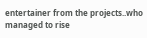entertainer from the projects..who managed to rise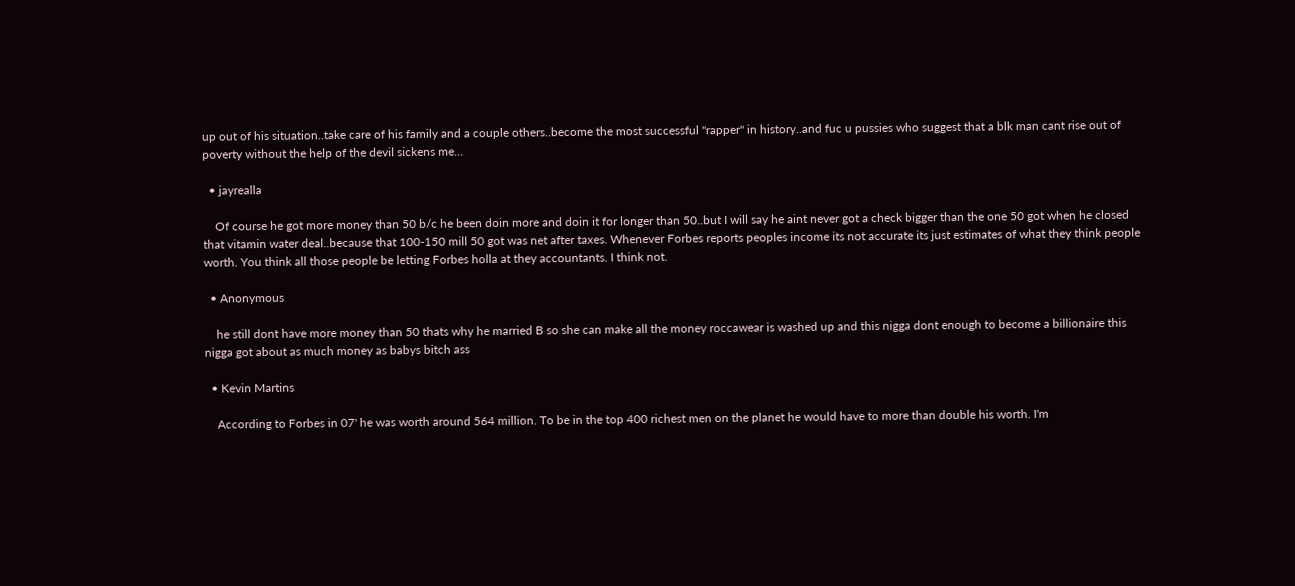up out of his situation..take care of his family and a couple others..become the most successful "rapper" in history..and fuc u pussies who suggest that a blk man cant rise out of poverty without the help of the devil sickens me...

  • jayrealla

    Of course he got more money than 50 b/c he been doin more and doin it for longer than 50..but I will say he aint never got a check bigger than the one 50 got when he closed that vitamin water deal..because that 100-150 mill 50 got was net after taxes. Whenever Forbes reports peoples income its not accurate its just estimates of what they think people worth. You think all those people be letting Forbes holla at they accountants. I think not.

  • Anonymous

    he still dont have more money than 50 thats why he married B so she can make all the money roccawear is washed up and this nigga dont enough to become a billionaire this nigga got about as much money as babys bitch ass

  • Kevin Martins

    According to Forbes in 07' he was worth around 564 million. To be in the top 400 richest men on the planet he would have to more than double his worth. I'm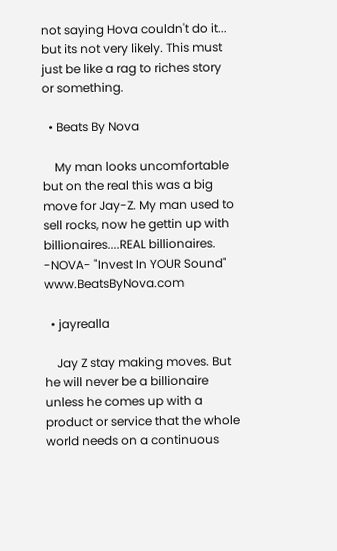not saying Hova couldn't do it... but its not very likely. This must just be like a rag to riches story or something.

  • Beats By Nova

    My man looks uncomfortable but on the real this was a big move for Jay-Z. My man used to sell rocks, now he gettin up with billionaires....REAL billionaires. -NOVA- "Invest In YOUR Sound" www.BeatsByNova.com

  • jayrealla

    Jay Z stay making moves. But he will never be a billionaire unless he comes up with a product or service that the whole world needs on a continuous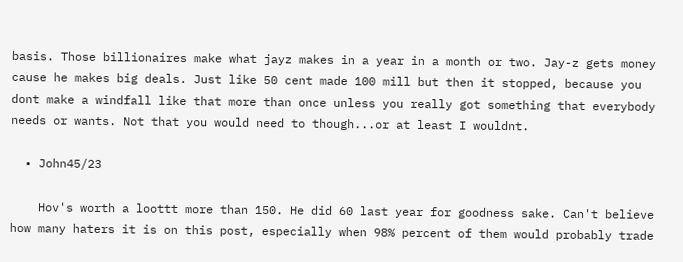basis. Those billionaires make what jayz makes in a year in a month or two. Jay-z gets money cause he makes big deals. Just like 50 cent made 100 mill but then it stopped, because you dont make a windfall like that more than once unless you really got something that everybody needs or wants. Not that you would need to though...or at least I wouldnt.

  • John45/23

    Hov's worth a loottt more than 150. He did 60 last year for goodness sake. Can't believe how many haters it is on this post, especially when 98% percent of them would probably trade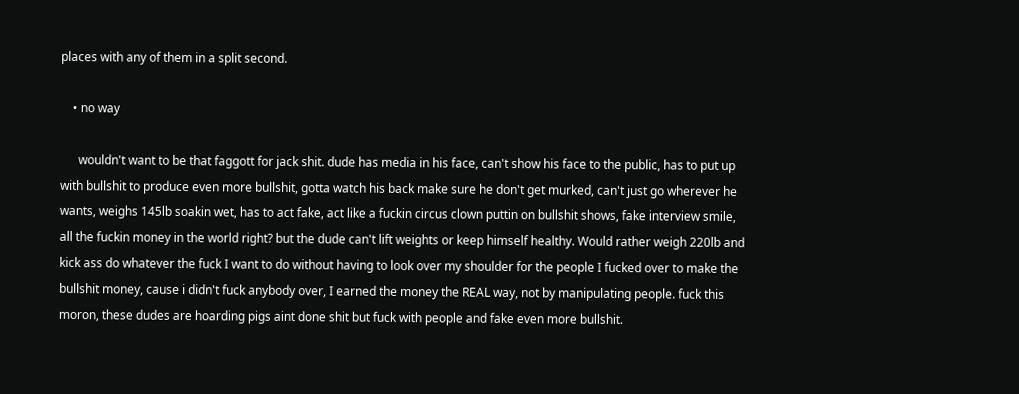places with any of them in a split second.

    • no way

      wouldn't want to be that faggott for jack shit. dude has media in his face, can't show his face to the public, has to put up with bullshit to produce even more bullshit, gotta watch his back make sure he don't get murked, can't just go wherever he wants, weighs 145lb soakin wet, has to act fake, act like a fuckin circus clown puttin on bullshit shows, fake interview smile, all the fuckin money in the world right? but the dude can't lift weights or keep himself healthy. Would rather weigh 220lb and kick ass do whatever the fuck I want to do without having to look over my shoulder for the people I fucked over to make the bullshit money, cause i didn't fuck anybody over, I earned the money the REAL way, not by manipulating people. fuck this moron, these dudes are hoarding pigs aint done shit but fuck with people and fake even more bullshit.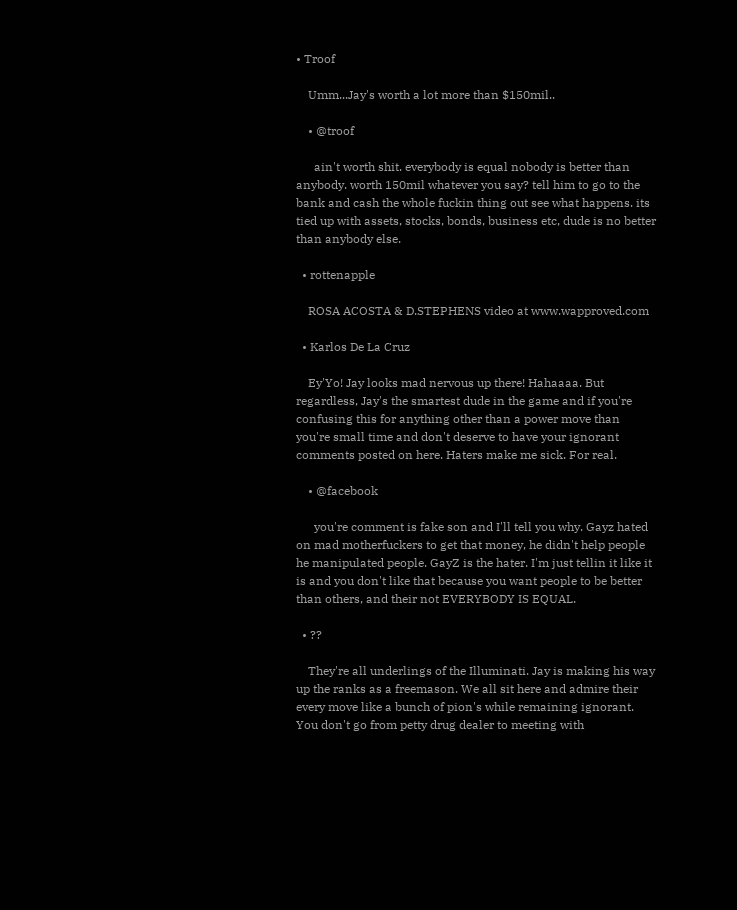• Troof

    Umm...Jay's worth a lot more than $150mil..

    • @troof

      ain't worth shit. everybody is equal nobody is better than anybody. worth 150mil whatever you say? tell him to go to the bank and cash the whole fuckin thing out see what happens. its tied up with assets, stocks, bonds, business etc, dude is no better than anybody else.

  • rottenapple

    ROSA ACOSTA & D.STEPHENS video at www.wapproved.com

  • Karlos De La Cruz

    Ey'Yo! Jay looks mad nervous up there! Hahaaaa. But regardless, Jay's the smartest dude in the game and if you're confusing this for anything other than a power move than you're small time and don't deserve to have your ignorant comments posted on here. Haters make me sick. For real.

    • @facebook

      you're comment is fake son and I'll tell you why. Gayz hated on mad motherfuckers to get that money, he didn't help people he manipulated people. GayZ is the hater. I'm just tellin it like it is and you don't like that because you want people to be better than others, and their not EVERYBODY IS EQUAL.

  • ??

    They're all underlings of the Illuminati. Jay is making his way up the ranks as a freemason. We all sit here and admire their every move like a bunch of pion's while remaining ignorant. You don't go from petty drug dealer to meeting with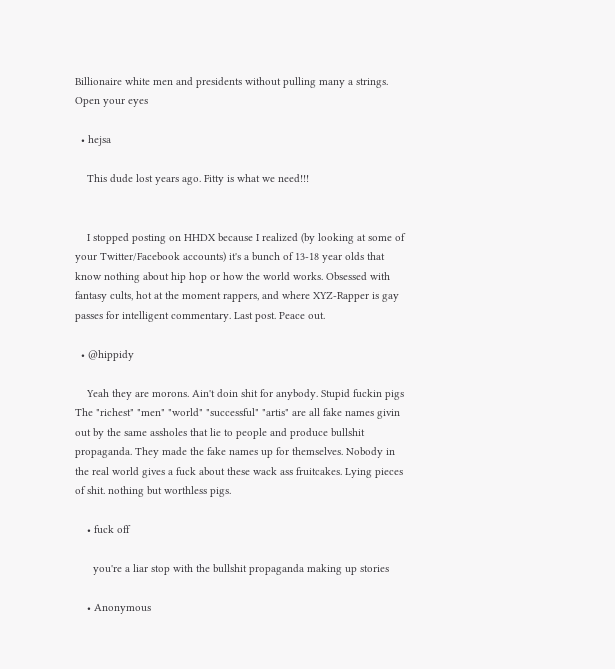Billionaire white men and presidents without pulling many a strings. Open your eyes

  • hejsa

    This dude lost years ago. Fitty is what we need!!!


    I stopped posting on HHDX because I realized (by looking at some of your Twitter/Facebook accounts) it's a bunch of 13-18 year olds that know nothing about hip hop or how the world works. Obsessed with fantasy cults, hot at the moment rappers, and where XYZ-Rapper is gay passes for intelligent commentary. Last post. Peace out.

  • @hippidy

    Yeah they are morons. Ain't doin shit for anybody. Stupid fuckin pigs The "richest" "men" "world" "successful" "artis" are all fake names givin out by the same assholes that lie to people and produce bullshit propaganda. They made the fake names up for themselves. Nobody in the real world gives a fuck about these wack ass fruitcakes. Lying pieces of shit. nothing but worthless pigs.

    • fuck off

      you're a liar stop with the bullshit propaganda making up stories

    • Anonymous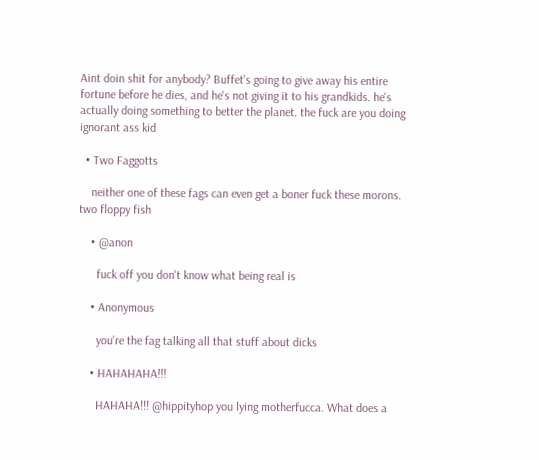Aint doin shit for anybody? Buffet's going to give away his entire fortune before he dies, and he's not giving it to his grandkids. he's actually doing something to better the planet. the fuck are you doing ignorant ass kid

  • Two Faggotts

    neither one of these fags can even get a boner fuck these morons. two floppy fish

    • @anon

      fuck off you don't know what being real is

    • Anonymous

      you're the fag talking all that stuff about dicks

    • HAHAHAHA!!!

      HAHAHA!!! @hippityhop you lying motherfucca. What does a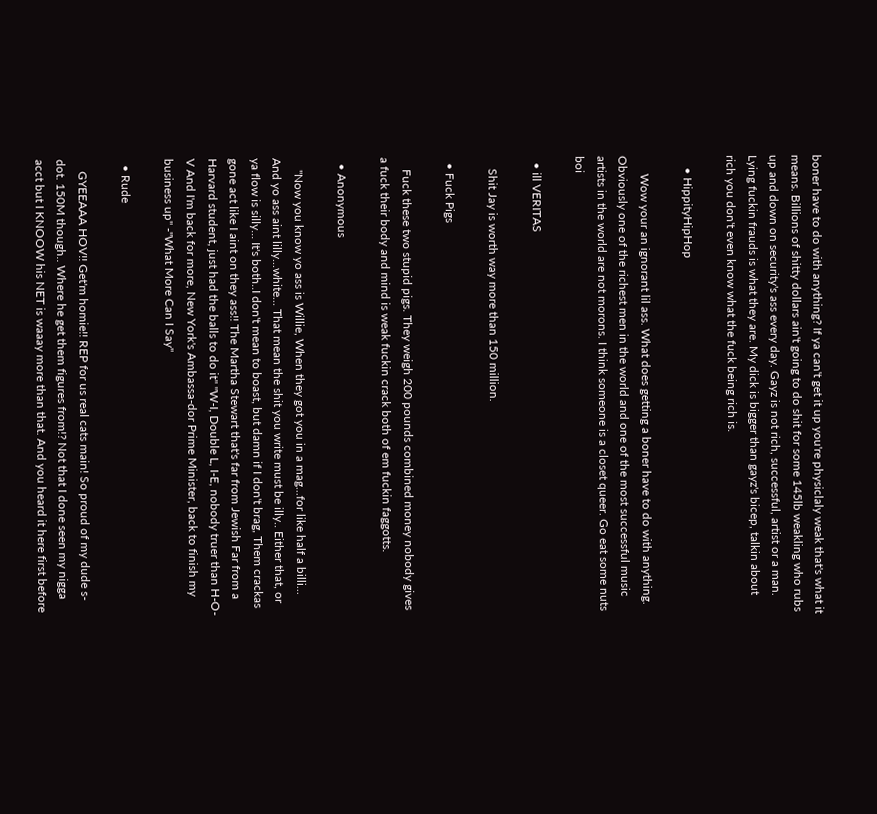boner have to do with anything? If ya can't get it up you're physiclaly weak that's what it means. Billions of shitty dollars ain't going to do shit for some 145lb weakling who rubs up and down on security's ass every day. Gayz is not rich, successful, artist or a man. Lying fuckin frauds is what they are. My dick is bigger than gayz's bicep, talkin about rich you don't even know what the fuck being rich is.

    • HippityHipHop

      Wow your an ignorant lil ass. What does getting a boner have to do with anything. Obviously one of the richest men in the world and one of the most successful music artists in the world are not morons. I think someone is a closet queer. Go eat some nuts boi

  • ill VERITAS

    Shit Jay is worth way more than 150 million.

  • Fuck Pigs

    Fuck these two stupid pigs. They weigh 200 pounds combined money nobody gives a fuck their body and mind is weak fuckin crack both of em fuckin faggotts.

  • Anonymous

    "Now you know yo ass is Willie, When they got you in a mag...for like half a billi... And yo ass aint lilly...white... That mean the shit you write must be illy.. Either that, or ya flow is silly... It's both..I don't mean to boast, but damn if I don't brag, Them crackas gone act like I aint on they ass!! The Martha Stewart that's far from Jewish Far from a Harvard student, just had the balls to do it" "W-I, Double L, I-E, nobody truer than H-O-V And I'm back for more, New York's Ambassa-dor Prime Minister, back to finish my business up" -"What More Can I Say"

  • Rude

    GYEEAAA HOV!! Get'm homie!! REP for us real cats main! So proud of my dude s-dot. 150M though.. Where he get them figures from!? Not that I done seen my nigga acct but I KNOOW his NET is waaay more than that. And you heard it here first before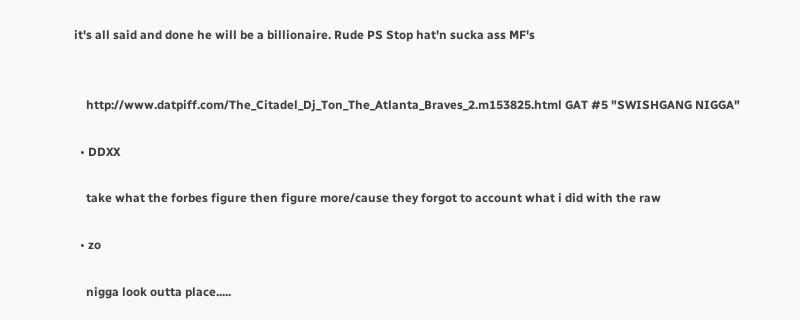it's all said and done he will be a billionaire. Rude PS Stop hat'n sucka ass MF's


    http://www.datpiff.com/The_Citadel_Dj_Ton_The_Atlanta_Braves_2.m153825.html GAT #5 "SWISHGANG NIGGA"

  • DDXX

    take what the forbes figure then figure more/cause they forgot to account what i did with the raw

  • zo

    nigga look outta place.....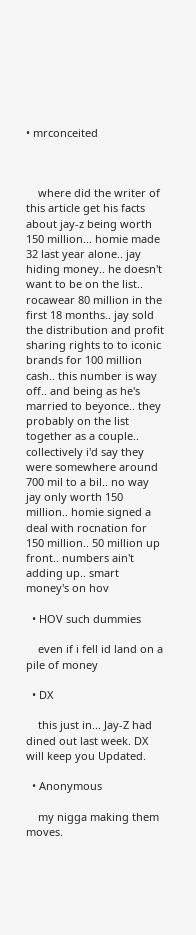• mrconceited



    where did the writer of this article get his facts about jay-z being worth 150 million... homie made 32 last year alone.. jay hiding money.. he doesn't want to be on the list.. rocawear 80 million in the first 18 months.. jay sold the distribution and profit sharing rights to to iconic brands for 100 million cash.. this number is way off.. and being as he's married to beyonce.. they probably on the list together as a couple.. collectively i'd say they were somewhere around 700 mil to a bil.. no way jay only worth 150 million.. homie signed a deal with rocnation for 150 million.. 50 million up front.. numbers ain't adding up.. smart money's on hov

  • HOV such dummies

    even if i fell id land on a pile of money

  • DX

    this just in... Jay-Z had dined out last week. DX will keep you Updated.

  • Anonymous

    my nigga making them moves.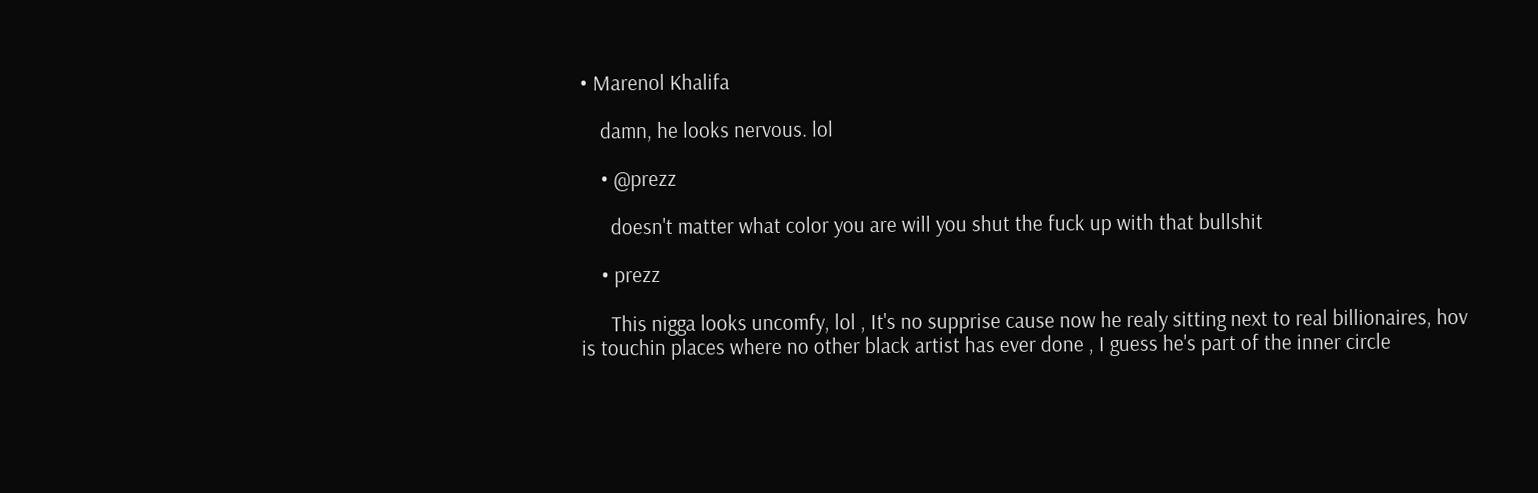• Marenol Khalifa

    damn, he looks nervous. lol

    • @prezz

      doesn't matter what color you are will you shut the fuck up with that bullshit

    • prezz

      This nigga looks uncomfy, lol , It's no supprise cause now he realy sitting next to real billionaires, hov is touchin places where no other black artist has ever done , I guess he's part of the inner circle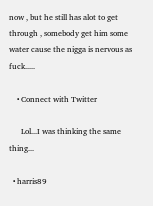now , but he still has alot to get through , somebody get him some water cause the nigga is nervous as fuck.....

    • Connect with Twitter

      Lol...I was thinking the same thing...

  • harris89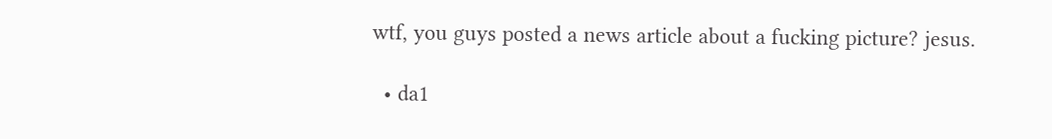wtf, you guys posted a news article about a fucking picture? jesus.

  • da1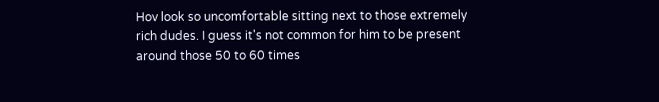Hov look so uncomfortable sitting next to those extremely rich dudes. I guess it's not common for him to be present around those 50 to 60 times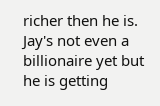richer then he is. Jay's not even a billionaire yet but he is getting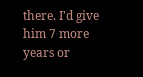there. I'd give him 7 more years or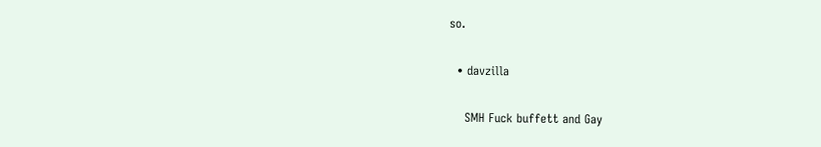so.

  • davzilla

    SMH Fuck buffett and Gay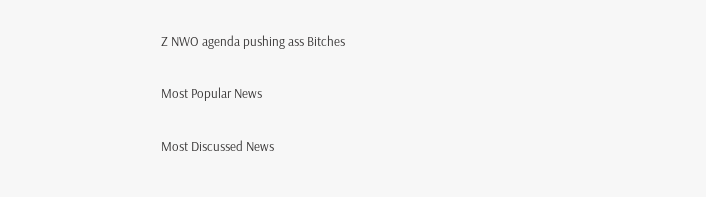Z NWO agenda pushing ass Bitches

Most Popular News

Most Discussed News